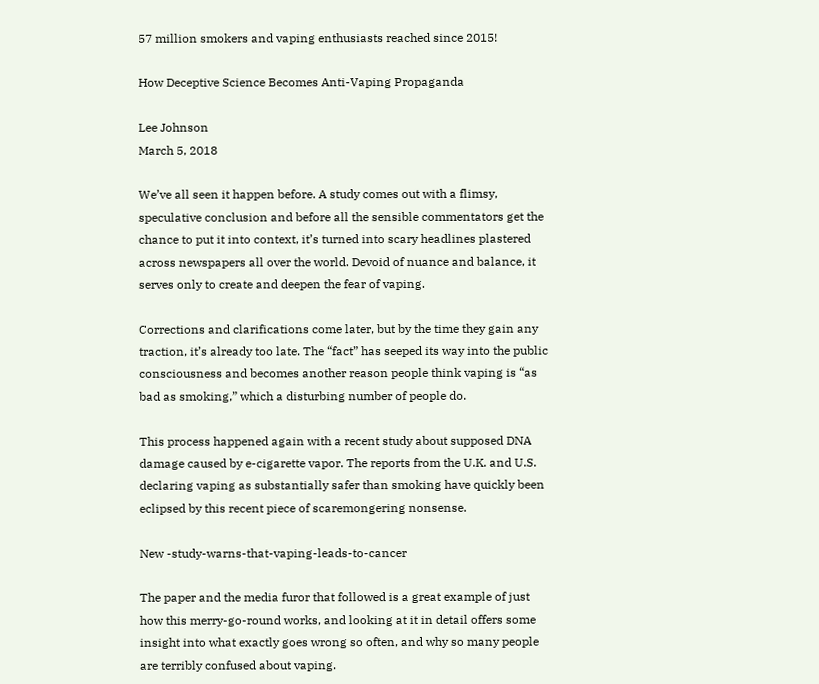57 million smokers and vaping enthusiasts reached since 2015!

How Deceptive Science Becomes Anti-Vaping Propaganda

Lee Johnson
March 5, 2018

We’ve all seen it happen before. A study comes out with a flimsy, speculative conclusion and before all the sensible commentators get the chance to put it into context, it’s turned into scary headlines plastered across newspapers all over the world. Devoid of nuance and balance, it serves only to create and deepen the fear of vaping.

Corrections and clarifications come later, but by the time they gain any traction, it’s already too late. The “fact” has seeped its way into the public consciousness and becomes another reason people think vaping is “as bad as smoking,” which a disturbing number of people do.

This process happened again with a recent study about supposed DNA damage caused by e-cigarette vapor. The reports from the U.K. and U.S. declaring vaping as substantially safer than smoking have quickly been eclipsed by this recent piece of scaremongering nonsense.

New -study-warns-that-vaping-leads-to-cancer

The paper and the media furor that followed is a great example of just how this merry-go-round works, and looking at it in detail offers some insight into what exactly goes wrong so often, and why so many people are terribly confused about vaping.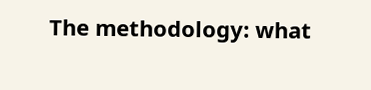The methodology: what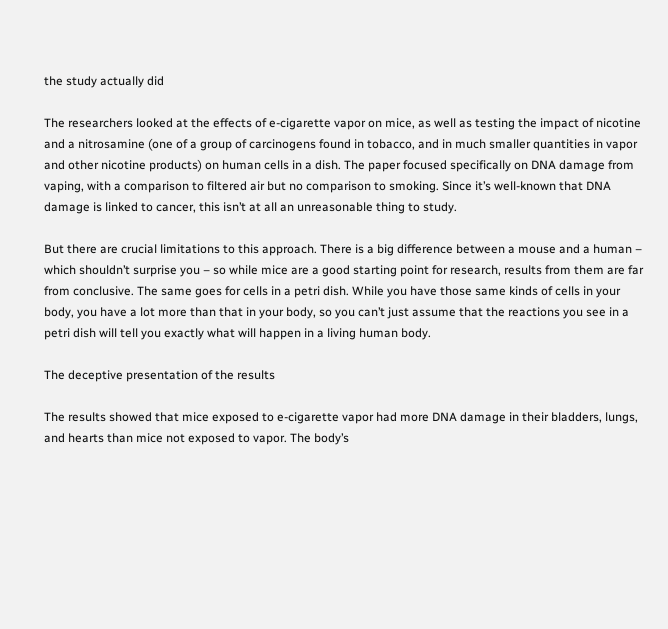the study actually did

The researchers looked at the effects of e-cigarette vapor on mice, as well as testing the impact of nicotine and a nitrosamine (one of a group of carcinogens found in tobacco, and in much smaller quantities in vapor and other nicotine products) on human cells in a dish. The paper focused specifically on DNA damage from vaping, with a comparison to filtered air but no comparison to smoking. Since it’s well-known that DNA damage is linked to cancer, this isn’t at all an unreasonable thing to study.

But there are crucial limitations to this approach. There is a big difference between a mouse and a human – which shouldn’t surprise you – so while mice are a good starting point for research, results from them are far from conclusive. The same goes for cells in a petri dish. While you have those same kinds of cells in your body, you have a lot more than that in your body, so you can’t just assume that the reactions you see in a petri dish will tell you exactly what will happen in a living human body.

The deceptive presentation of the results

The results showed that mice exposed to e-cigarette vapor had more DNA damage in their bladders, lungs, and hearts than mice not exposed to vapor. The body’s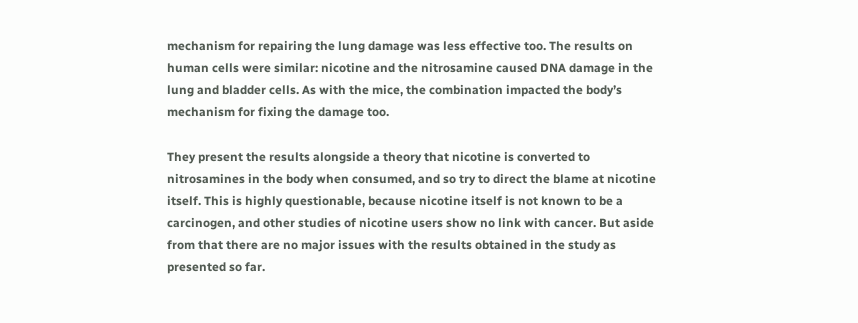mechanism for repairing the lung damage was less effective too. The results on human cells were similar: nicotine and the nitrosamine caused DNA damage in the lung and bladder cells. As with the mice, the combination impacted the body’s mechanism for fixing the damage too.

They present the results alongside a theory that nicotine is converted to nitrosamines in the body when consumed, and so try to direct the blame at nicotine itself. This is highly questionable, because nicotine itself is not known to be a carcinogen, and other studies of nicotine users show no link with cancer. But aside from that there are no major issues with the results obtained in the study as presented so far.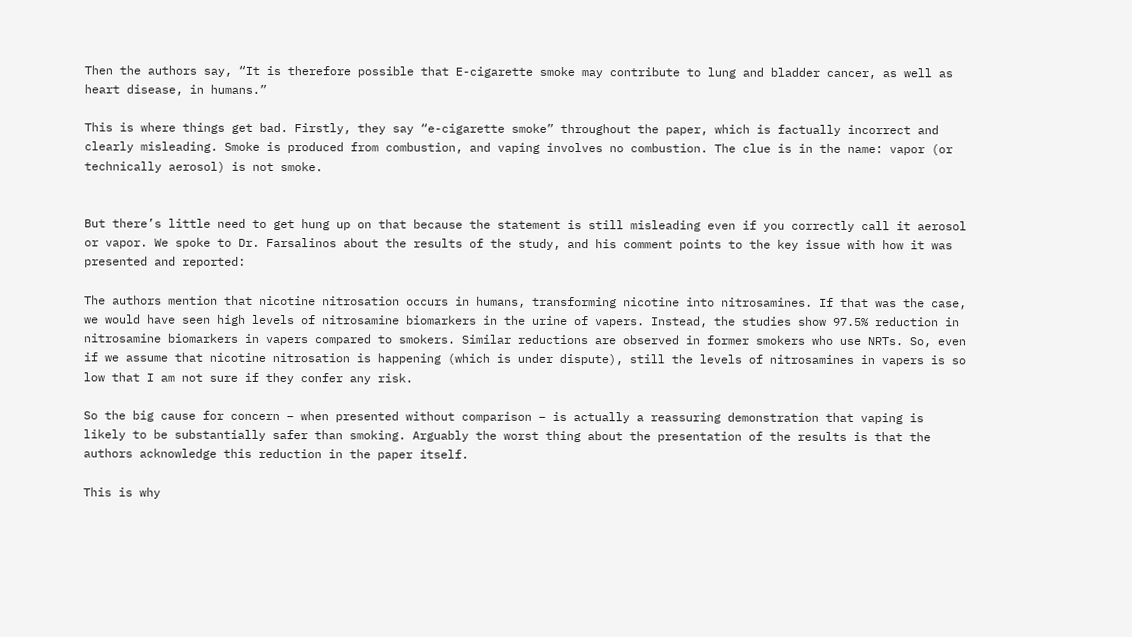Then the authors say, “It is therefore possible that E-cigarette smoke may contribute to lung and bladder cancer, as well as heart disease, in humans.”

This is where things get bad. Firstly, they say “e-cigarette smoke” throughout the paper, which is factually incorrect and clearly misleading. Smoke is produced from combustion, and vaping involves no combustion. The clue is in the name: vapor (or technically aerosol) is not smoke.


But there’s little need to get hung up on that because the statement is still misleading even if you correctly call it aerosol or vapor. We spoke to Dr. Farsalinos about the results of the study, and his comment points to the key issue with how it was presented and reported:

The authors mention that nicotine nitrosation occurs in humans, transforming nicotine into nitrosamines. If that was the case, we would have seen high levels of nitrosamine biomarkers in the urine of vapers. Instead, the studies show 97.5% reduction in nitrosamine biomarkers in vapers compared to smokers. Similar reductions are observed in former smokers who use NRTs. So, even if we assume that nicotine nitrosation is happening (which is under dispute), still the levels of nitrosamines in vapers is so low that I am not sure if they confer any risk.

So the big cause for concern – when presented without comparison – is actually a reassuring demonstration that vaping is likely to be substantially safer than smoking. Arguably the worst thing about the presentation of the results is that the authors acknowledge this reduction in the paper itself.

This is why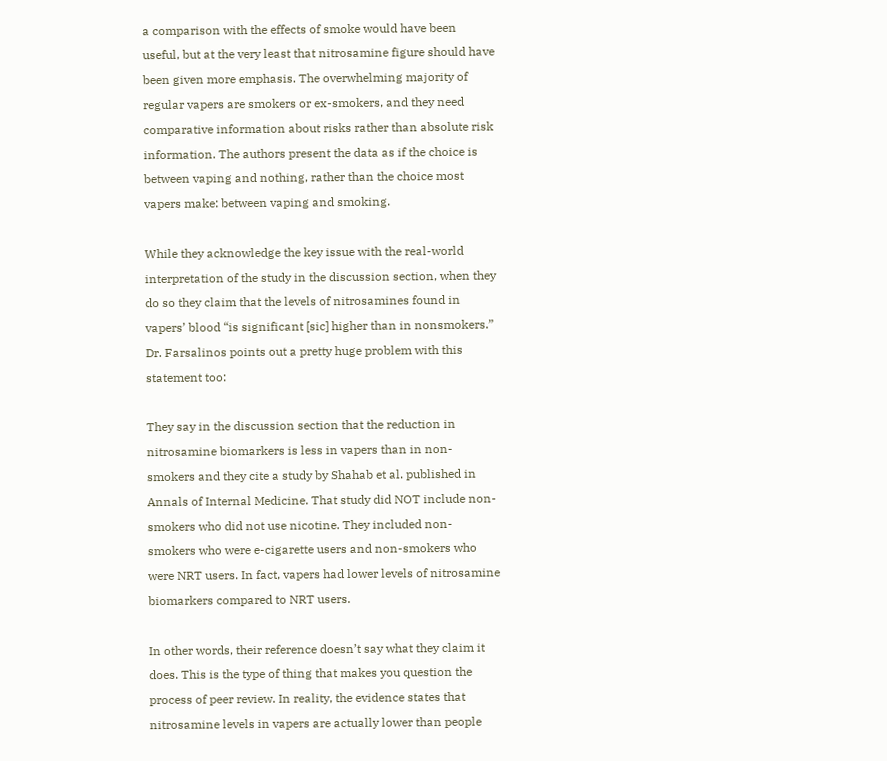a comparison with the effects of smoke would have been useful, but at the very least that nitrosamine figure should have been given more emphasis. The overwhelming majority of regular vapers are smokers or ex-smokers, and they need comparative information about risks rather than absolute risk information. The authors present the data as if the choice is between vaping and nothing, rather than the choice most vapers make: between vaping and smoking.

While they acknowledge the key issue with the real-world interpretation of the study in the discussion section, when they do so they claim that the levels of nitrosamines found in vapers’ blood “is significant [sic] higher than in nonsmokers.” Dr. Farsalinos points out a pretty huge problem with this statement too:

They say in the discussion section that the reduction in nitrosamine biomarkers is less in vapers than in non-smokers and they cite a study by Shahab et al. published in Annals of Internal Medicine. That study did NOT include non-smokers who did not use nicotine. They included non-smokers who were e-cigarette users and non-smokers who were NRT users. In fact, vapers had lower levels of nitrosamine biomarkers compared to NRT users.

In other words, their reference doesn’t say what they claim it does. This is the type of thing that makes you question the process of peer review. In reality, the evidence states that nitrosamine levels in vapers are actually lower than people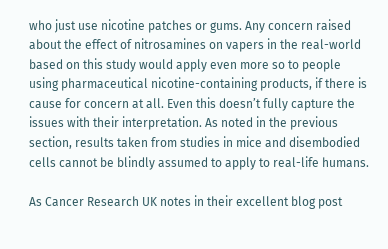who just use nicotine patches or gums. Any concern raised about the effect of nitrosamines on vapers in the real-world based on this study would apply even more so to people using pharmaceutical nicotine-containing products, if there is cause for concern at all. Even this doesn’t fully capture the issues with their interpretation. As noted in the previous section, results taken from studies in mice and disembodied cells cannot be blindly assumed to apply to real-life humans.

As Cancer Research UK notes in their excellent blog post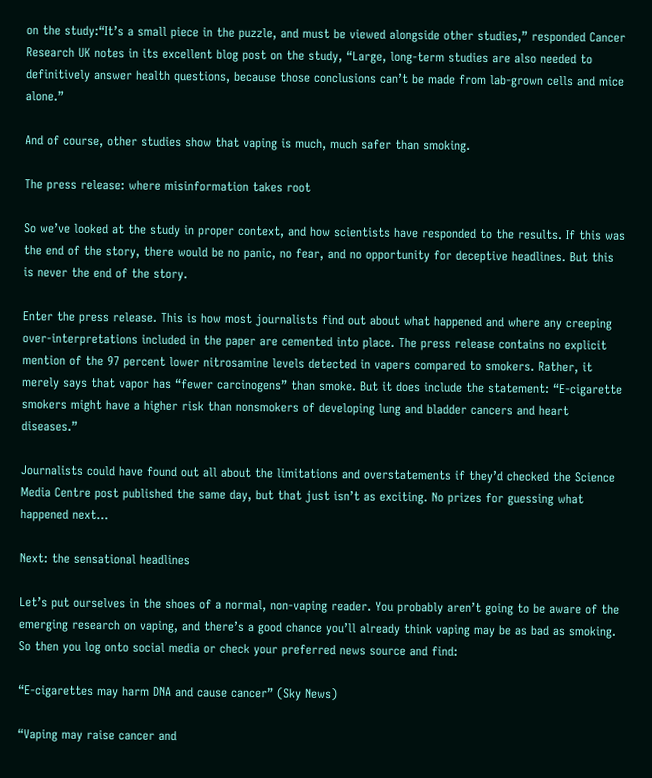on the study:“It’s a small piece in the puzzle, and must be viewed alongside other studies,” responded Cancer Research UK notes in its excellent blog post on the study, “Large, long-term studies are also needed to definitively answer health questions, because those conclusions can’t be made from lab-grown cells and mice alone.”

And of course, other studies show that vaping is much, much safer than smoking.

The press release: where misinformation takes root

So we’ve looked at the study in proper context, and how scientists have responded to the results. If this was the end of the story, there would be no panic, no fear, and no opportunity for deceptive headlines. But this is never the end of the story.

Enter the press release. This is how most journalists find out about what happened and where any creeping over-interpretations included in the paper are cemented into place. The press release contains no explicit mention of the 97 percent lower nitrosamine levels detected in vapers compared to smokers. Rather, it merely says that vapor has “fewer carcinogens” than smoke. But it does include the statement: “E-cigarette smokers might have a higher risk than nonsmokers of developing lung and bladder cancers and heart diseases.”

Journalists could have found out all about the limitations and overstatements if they’d checked the Science Media Centre post published the same day, but that just isn’t as exciting. No prizes for guessing what happened next…

Next: the sensational headlines

Let’s put ourselves in the shoes of a normal, non-vaping reader. You probably aren’t going to be aware of the emerging research on vaping, and there’s a good chance you’ll already think vaping may be as bad as smoking. So then you log onto social media or check your preferred news source and find:

“E-cigarettes may harm DNA and cause cancer” (Sky News)

“Vaping may raise cancer and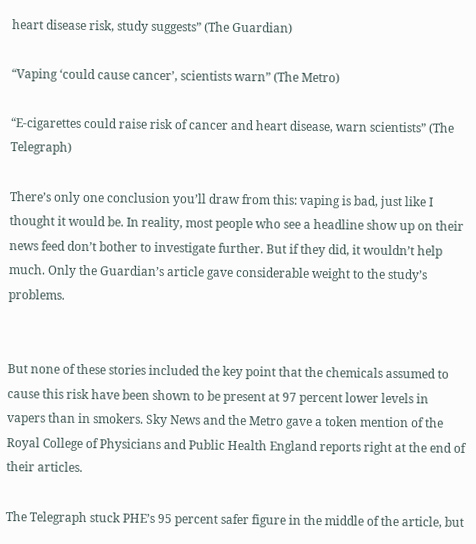heart disease risk, study suggests” (The Guardian)

“Vaping ‘could cause cancer’, scientists warn” (The Metro)

“E-cigarettes could raise risk of cancer and heart disease, warn scientists” (The Telegraph)

There’s only one conclusion you’ll draw from this: vaping is bad, just like I thought it would be. In reality, most people who see a headline show up on their news feed don’t bother to investigate further. But if they did, it wouldn’t help much. Only the Guardian’s article gave considerable weight to the study’s problems.


But none of these stories included the key point that the chemicals assumed to cause this risk have been shown to be present at 97 percent lower levels in vapers than in smokers. Sky News and the Metro gave a token mention of the Royal College of Physicians and Public Health England reports right at the end of their articles.

The Telegraph stuck PHE’s 95 percent safer figure in the middle of the article, but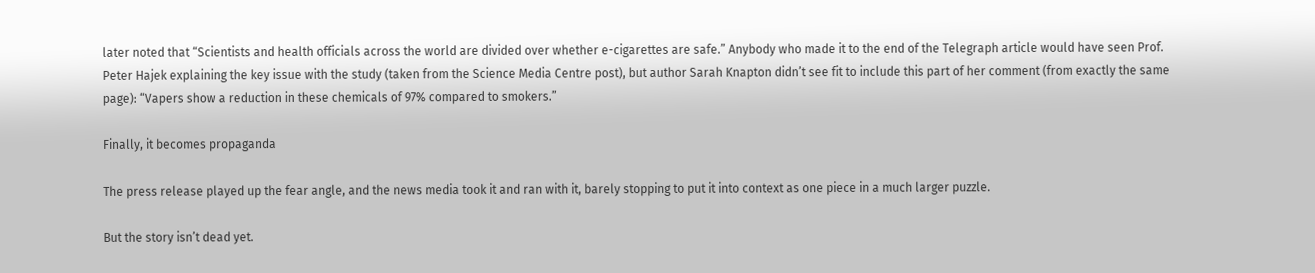later noted that “Scientists and health officials across the world are divided over whether e-cigarettes are safe.” Anybody who made it to the end of the Telegraph article would have seen Prof. Peter Hajek explaining the key issue with the study (taken from the Science Media Centre post), but author Sarah Knapton didn’t see fit to include this part of her comment (from exactly the same page): “Vapers show a reduction in these chemicals of 97% compared to smokers.”

Finally, it becomes propaganda

The press release played up the fear angle, and the news media took it and ran with it, barely stopping to put it into context as one piece in a much larger puzzle.

But the story isn’t dead yet.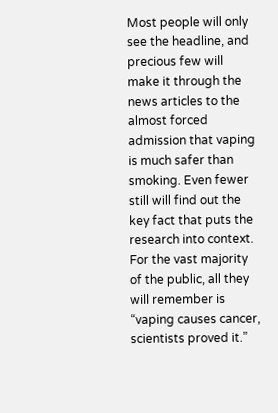Most people will only see the headline, and precious few will make it through the news articles to the almost forced admission that vaping is much safer than smoking. Even fewer still will find out the key fact that puts the research into context. For the vast majority of the public, all they will remember is “vaping causes cancer, scientists proved it.”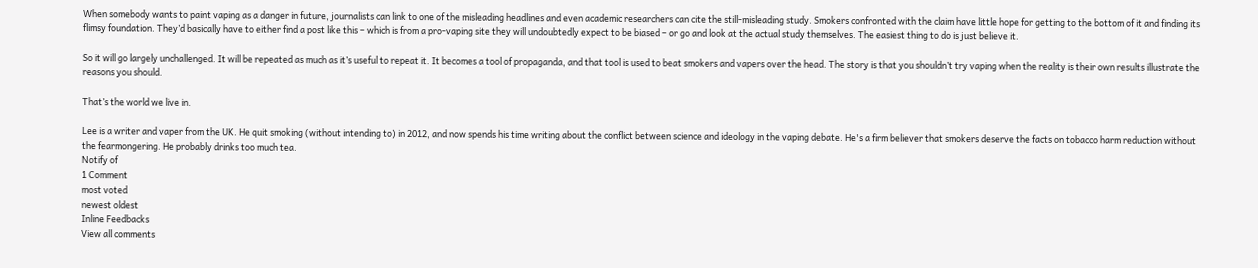When somebody wants to paint vaping as a danger in future, journalists can link to one of the misleading headlines and even academic researchers can cite the still-misleading study. Smokers confronted with the claim have little hope for getting to the bottom of it and finding its flimsy foundation. They’d basically have to either find a post like this – which is from a pro-vaping site they will undoubtedly expect to be biased – or go and look at the actual study themselves. The easiest thing to do is just believe it.

So it will go largely unchallenged. It will be repeated as much as it’s useful to repeat it. It becomes a tool of propaganda, and that tool is used to beat smokers and vapers over the head. The story is that you shouldn’t try vaping when the reality is their own results illustrate the reasons you should.

That’s the world we live in.

Lee is a writer and vaper from the UK. He quit smoking (without intending to) in 2012, and now spends his time writing about the conflict between science and ideology in the vaping debate. He's a firm believer that smokers deserve the facts on tobacco harm reduction without the fearmongering. He probably drinks too much tea.
Notify of
1 Comment
most voted
newest oldest
Inline Feedbacks
View all comments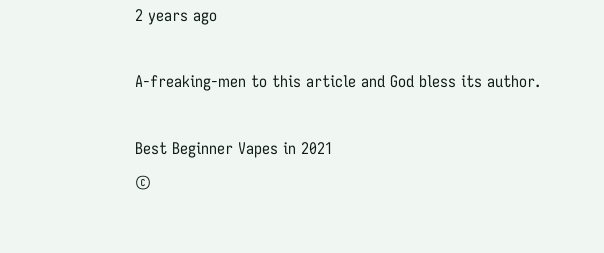2 years ago

A-freaking-men to this article and God bless its author.

Best Beginner Vapes in 2021
©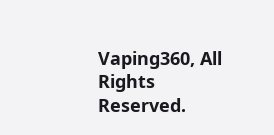Vaping360, All Rights Reserved.